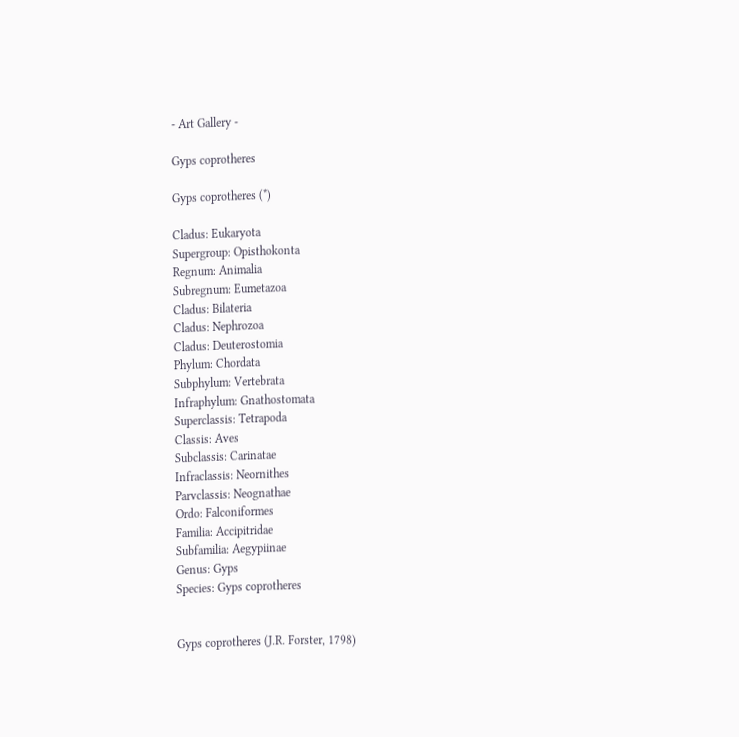- Art Gallery -

Gyps coprotheres

Gyps coprotheres (*)

Cladus: Eukaryota
Supergroup: Opisthokonta
Regnum: Animalia
Subregnum: Eumetazoa
Cladus: Bilateria
Cladus: Nephrozoa
Cladus: Deuterostomia
Phylum: Chordata
Subphylum: Vertebrata
Infraphylum: Gnathostomata
Superclassis: Tetrapoda
Classis: Aves
Subclassis: Carinatae
Infraclassis: Neornithes
Parvclassis: Neognathae
Ordo: Falconiformes
Familia: Accipitridae
Subfamilia: Aegypiinae
Genus: Gyps
Species: Gyps coprotheres


Gyps coprotheres (J.R. Forster, 1798)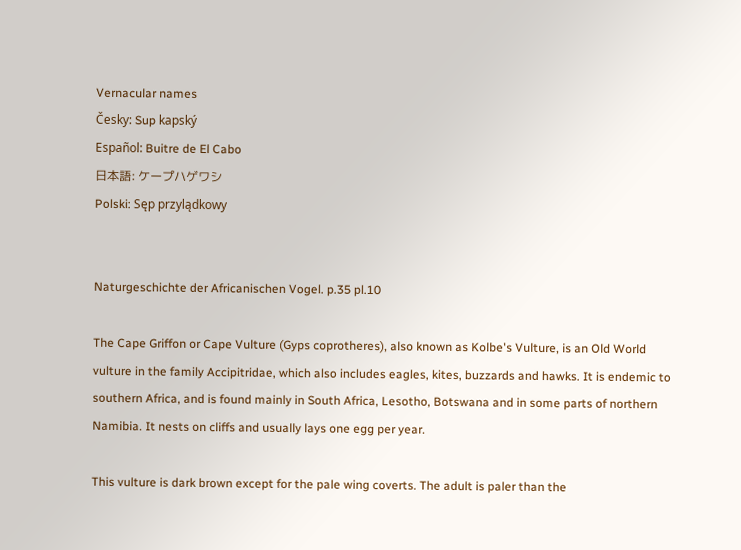Vernacular names
Česky: Sup kapský
Español: Buitre de El Cabo
日本語: ケープハゲワシ
Polski: Sęp przylądkowy


Naturgeschichte der Africanischen Vogel. p.35 pl.10

The Cape Griffon or Cape Vulture (Gyps coprotheres), also known as Kolbe's Vulture, is an Old World vulture in the family Accipitridae, which also includes eagles, kites, buzzards and hawks. It is endemic to southern Africa, and is found mainly in South Africa, Lesotho, Botswana and in some parts of northern Namibia. It nests on cliffs and usually lays one egg per year.

This vulture is dark brown except for the pale wing coverts. The adult is paler than the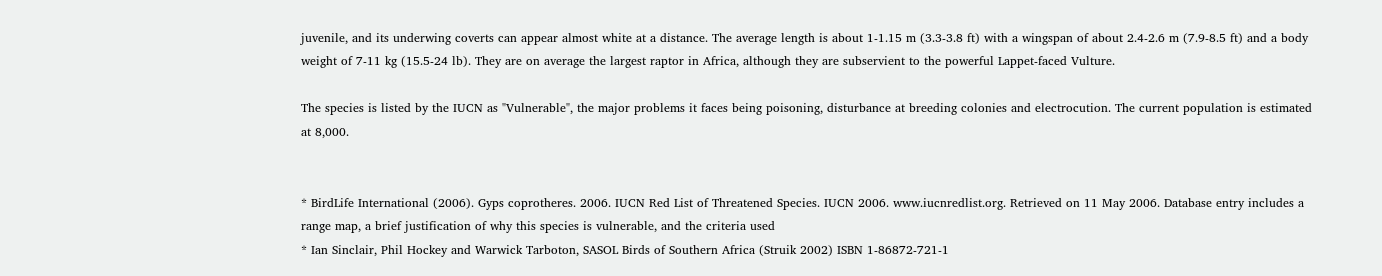juvenile, and its underwing coverts can appear almost white at a distance. The average length is about 1-1.15 m (3.3-3.8 ft) with a wingspan of about 2.4-2.6 m (7.9-8.5 ft) and a body weight of 7-11 kg (15.5-24 lb). They are on average the largest raptor in Africa, although they are subservient to the powerful Lappet-faced Vulture.

The species is listed by the IUCN as "Vulnerable", the major problems it faces being poisoning, disturbance at breeding colonies and electrocution. The current population is estimated at 8,000.


* BirdLife International (2006). Gyps coprotheres. 2006. IUCN Red List of Threatened Species. IUCN 2006. www.iucnredlist.org. Retrieved on 11 May 2006. Database entry includes a range map, a brief justification of why this species is vulnerable, and the criteria used
* Ian Sinclair, Phil Hockey and Warwick Tarboton, SASOL Birds of Southern Africa (Struik 2002) ISBN 1-86872-721-1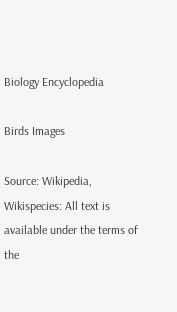Biology Encyclopedia

Birds Images

Source: Wikipedia, Wikispecies: All text is available under the terms of the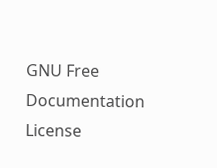GNU Free Documentation License